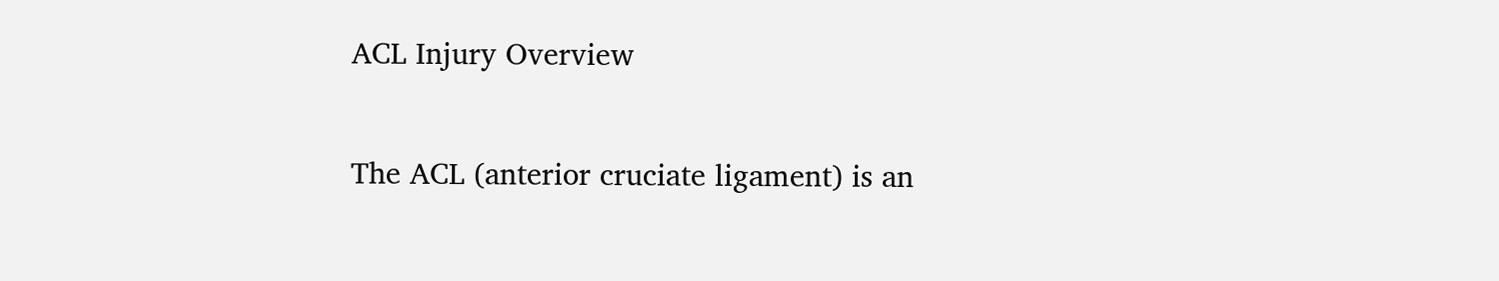ACL Injury Overview

The ACL (anterior cruciate ligament) is an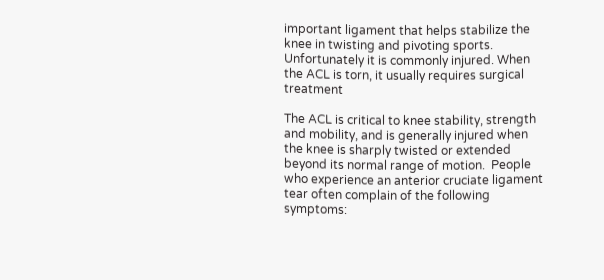important ligament that helps stabilize the knee in twisting and pivoting sports. Unfortunately it is commonly injured. When the ACL is torn, it usually requires surgical treatment

The ACL is critical to knee stability, strength and mobility, and is generally injured when the knee is sharply twisted or extended beyond its normal range of motion.  People who experience an anterior cruciate ligament tear often complain of the following symptoms: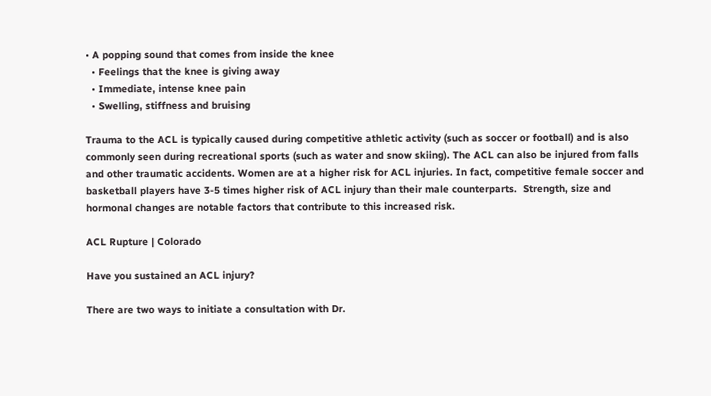• A popping sound that comes from inside the knee
  • Feelings that the knee is giving away
  • Immediate, intense knee pain
  • Swelling, stiffness and bruising

Trauma to the ACL is typically caused during competitive athletic activity (such as soccer or football) and is also commonly seen during recreational sports (such as water and snow skiing). The ACL can also be injured from falls and other traumatic accidents. Women are at a higher risk for ACL injuries. In fact, competitive female soccer and basketball players have 3-5 times higher risk of ACL injury than their male counterparts.  Strength, size and hormonal changes are notable factors that contribute to this increased risk.

ACL Rupture | Colorado

Have you sustained an ACL injury?

There are two ways to initiate a consultation with Dr.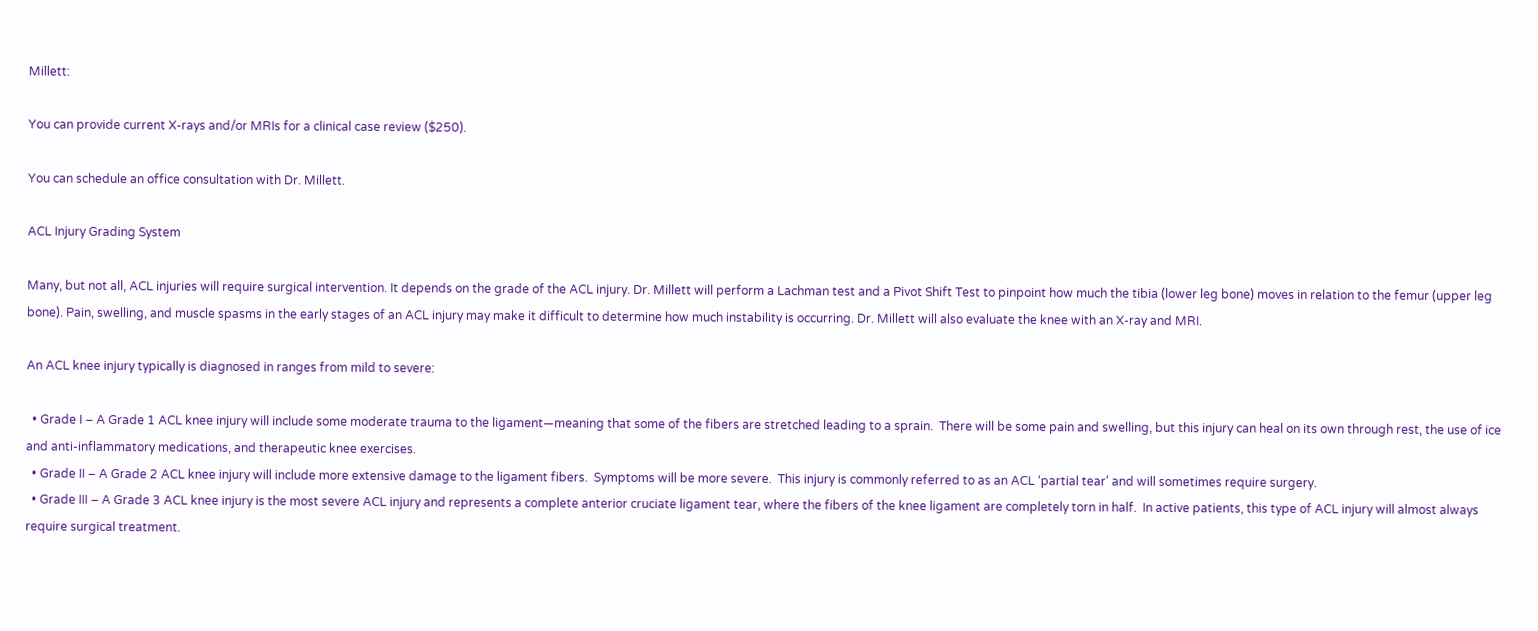Millett:

You can provide current X-rays and/or MRIs for a clinical case review ($250).

You can schedule an office consultation with Dr. Millett.

ACL Injury Grading System

Many, but not all, ACL injuries will require surgical intervention. It depends on the grade of the ACL injury. Dr. Millett will perform a Lachman test and a Pivot Shift Test to pinpoint how much the tibia (lower leg bone) moves in relation to the femur (upper leg bone). Pain, swelling, and muscle spasms in the early stages of an ACL injury may make it difficult to determine how much instability is occurring. Dr. Millett will also evaluate the knee with an X-ray and MRI.

An ACL knee injury typically is diagnosed in ranges from mild to severe:

  • Grade I – A Grade 1 ACL knee injury will include some moderate trauma to the ligament—meaning that some of the fibers are stretched leading to a sprain.  There will be some pain and swelling, but this injury can heal on its own through rest, the use of ice and anti-inflammatory medications, and therapeutic knee exercises.
  • Grade II – A Grade 2 ACL knee injury will include more extensive damage to the ligament fibers.  Symptoms will be more severe.  This injury is commonly referred to as an ACL ‘partial tear’ and will sometimes require surgery.
  • Grade III – A Grade 3 ACL knee injury is the most severe ACL injury and represents a complete anterior cruciate ligament tear, where the fibers of the knee ligament are completely torn in half.  In active patients, this type of ACL injury will almost always require surgical treatment.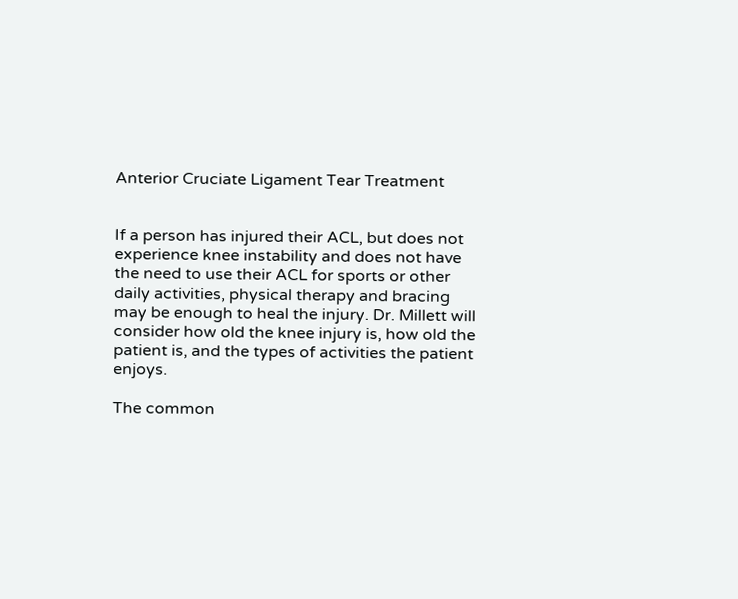Anterior Cruciate Ligament Tear Treatment


If a person has injured their ACL, but does not experience knee instability and does not have the need to use their ACL for sports or other daily activities, physical therapy and bracing may be enough to heal the injury. Dr. Millett will consider how old the knee injury is, how old the patient is, and the types of activities the patient enjoys.

The common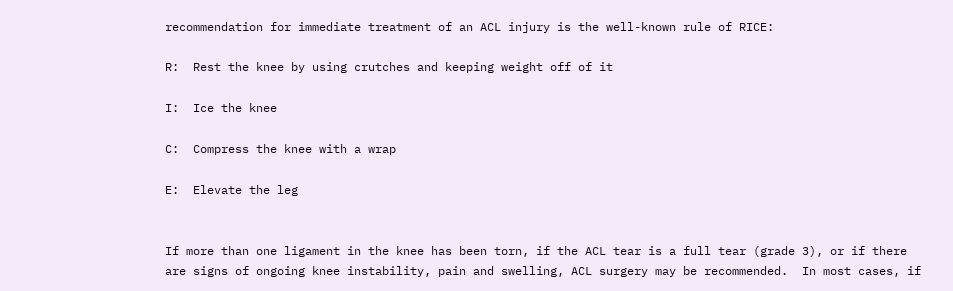recommendation for immediate treatment of an ACL injury is the well-known rule of RICE:

R:  Rest the knee by using crutches and keeping weight off of it

I:  Ice the knee

C:  Compress the knee with a wrap

E:  Elevate the leg


If more than one ligament in the knee has been torn, if the ACL tear is a full tear (grade 3), or if there are signs of ongoing knee instability, pain and swelling, ACL surgery may be recommended.  In most cases, if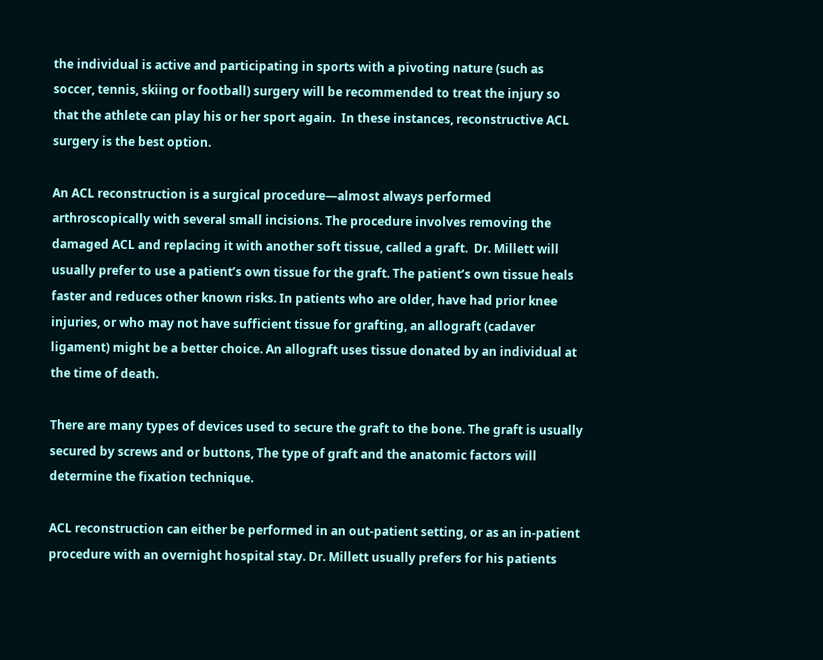the individual is active and participating in sports with a pivoting nature (such as soccer, tennis, skiing or football) surgery will be recommended to treat the injury so that the athlete can play his or her sport again.  In these instances, reconstructive ACL surgery is the best option.

An ACL reconstruction is a surgical procedure—almost always performed arthroscopically with several small incisions. The procedure involves removing the damaged ACL and replacing it with another soft tissue, called a graft.  Dr. Millett will usually prefer to use a patient’s own tissue for the graft. The patient’s own tissue heals faster and reduces other known risks. In patients who are older, have had prior knee injuries, or who may not have sufficient tissue for grafting, an allograft (cadaver ligament) might be a better choice. An allograft uses tissue donated by an individual at the time of death.

There are many types of devices used to secure the graft to the bone. The graft is usually secured by screws and or buttons, The type of graft and the anatomic factors will determine the fixation technique.

ACL reconstruction can either be performed in an out-patient setting, or as an in-patient procedure with an overnight hospital stay. Dr. Millett usually prefers for his patients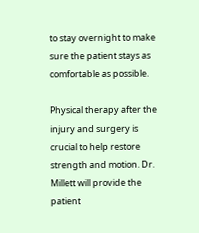to stay overnight to make sure the patient stays as comfortable as possible.

Physical therapy after the injury and surgery is crucial to help restore strength and motion. Dr. Millett will provide the patient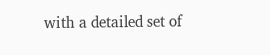with a detailed set of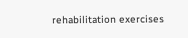rehabilitation exercises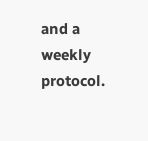and a weekly protocol.